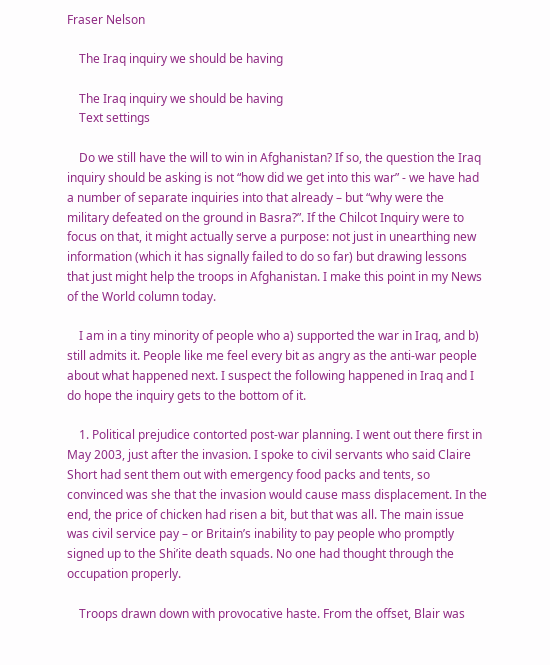Fraser Nelson

    The Iraq inquiry we should be having

    The Iraq inquiry we should be having
    Text settings

    Do we still have the will to win in Afghanistan? If so, the question the Iraq inquiry should be asking is not “how did we get into this war” - we have had a number of separate inquiries into that already – but “why were the military defeated on the ground in Basra?”. If the Chilcot Inquiry were to focus on that, it might actually serve a purpose: not just in unearthing new information (which it has signally failed to do so far) but drawing lessons that just might help the troops in Afghanistan. I make this point in my News of the World column today.

    I am in a tiny minority of people who a) supported the war in Iraq, and b) still admits it. People like me feel every bit as angry as the anti-war people about what happened next. I suspect the following happened in Iraq and I do hope the inquiry gets to the bottom of it.

    1. Political prejudice contorted post-war planning. I went out there first in May 2003, just after the invasion. I spoke to civil servants who said Claire Short had sent them out with emergency food packs and tents, so convinced was she that the invasion would cause mass displacement. In the end, the price of chicken had risen a bit, but that was all. The main issue was civil service pay – or Britain’s inability to pay people who promptly signed up to the Shi’ite death squads. No one had thought through the occupation properly.

    Troops drawn down with provocative haste. From the offset, Blair was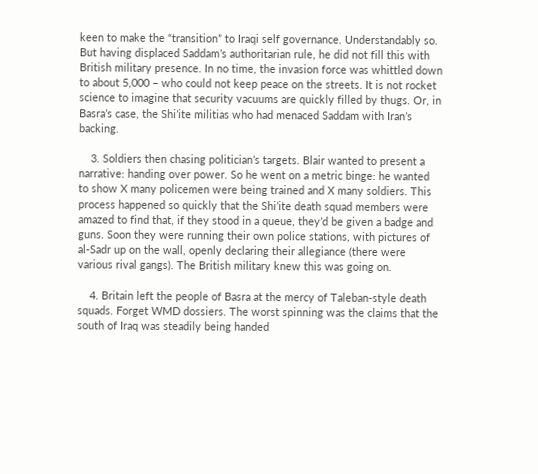keen to make the “transition” to Iraqi self governance. Understandably so. But having displaced Saddam’s authoritarian rule, he did not fill this with British military presence. In no time, the invasion force was whittled down to about 5,000 – who could not keep peace on the streets. It is not rocket science to imagine that security vacuums are quickly filled by thugs. Or, in Basra’s case, the Shi’ite militias who had menaced Saddam with Iran’s backing.

    3. Soldiers then chasing politician’s targets. Blair wanted to present a narrative: handing over power. So he went on a metric binge: he wanted to show X many policemen were being trained and X many soldiers. This process happened so quickly that the Shi’ite death squad members were amazed to find that, if they stood in a queue, they’d be given a badge and guns. Soon they were running their own police stations, with pictures of al-Sadr up on the wall, openly declaring their allegiance (there were various rival gangs). The British military knew this was going on.

    4. Britain left the people of Basra at the mercy of Taleban-style death squads. Forget WMD dossiers. The worst spinning was the claims that the south of Iraq was steadily being handed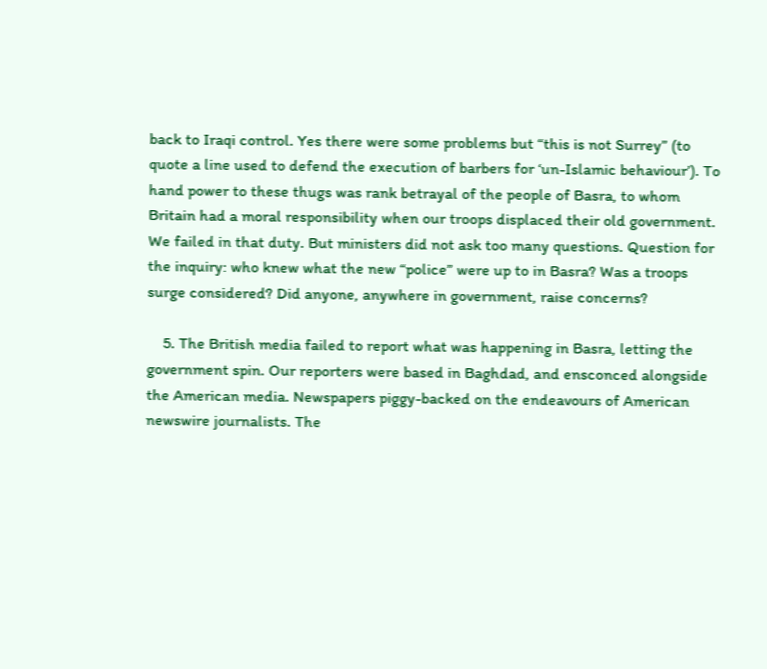back to Iraqi control. Yes there were some problems but “this is not Surrey” (to quote a line used to defend the execution of barbers for ‘un-Islamic behaviour’). To hand power to these thugs was rank betrayal of the people of Basra, to whom Britain had a moral responsibility when our troops displaced their old government. We failed in that duty. But ministers did not ask too many questions. Question for the inquiry: who knew what the new “police” were up to in Basra? Was a troops surge considered? Did anyone, anywhere in government, raise concerns?

    5. The British media failed to report what was happening in Basra, letting the government spin. Our reporters were based in Baghdad, and ensconced alongside the American media. Newspapers piggy-backed on the endeavours of American newswire journalists. The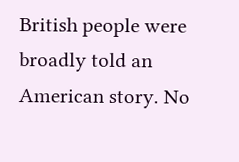British people were broadly told an American story. No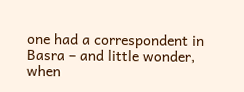one had a correspondent in Basra – and little wonder, when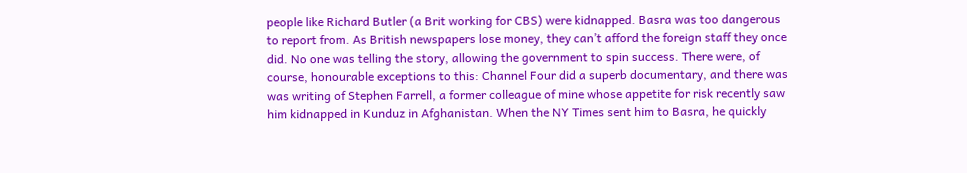people like Richard Butler (a Brit working for CBS) were kidnapped. Basra was too dangerous to report from. As British newspapers lose money, they can’t afford the foreign staff they once did. No one was telling the story, allowing the government to spin success. There were, of course, honourable exceptions to this: Channel Four did a superb documentary, and there was was writing of Stephen Farrell, a former colleague of mine whose appetite for risk recently saw him kidnapped in Kunduz in Afghanistan. When the NY Times sent him to Basra, he quickly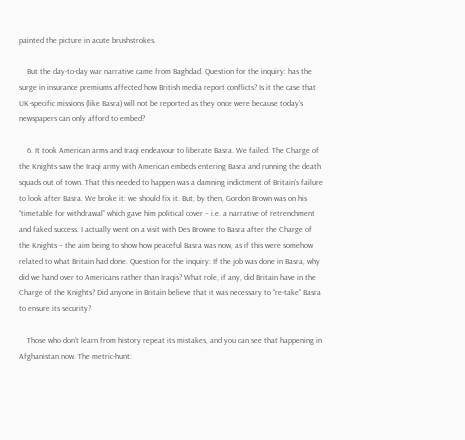painted the picture in acute brushstrokes.

    But the day-to-day war narrative came from Baghdad. Question for the inquiry: has the surge in insurance premiums affected how British media report conflicts? Is it the case that UK-specific missions (like Basra) will not be reported as they once were because today’s newspapers can only afford to embed?

    6. It took American arms and Iraqi endeavour to liberate Basra. We failed. The Charge of the Knights saw the Iraqi army with American embeds entering Basra and running the death squads out of town. That this needed to happen was a damning indictment of Britain’s failure to look after Basra. We broke it: we should fix it. But, by then, Gordon Brown was on his “timetable for withdrawal” which gave him political cover – i.e. a narrative of retrenchment and faked success. I actually went on a visit with Des Browne to Basra after the Charge of the Knights – the aim being to show how peaceful Basra was now, as if this were somehow related to what Britain had done. Question for the inquiry: If the job was done in Basra, why did we hand over to Americans rather than Iraqis? What role, if any, did Britain have in the Charge of the Knights? Did anyone in Britain believe that it was necessary to “re-take” Basra to ensure its security?

    Those who don’t learn from history repeat its mistakes, and you can see that happening in Afghanistan now. The metric-hunt: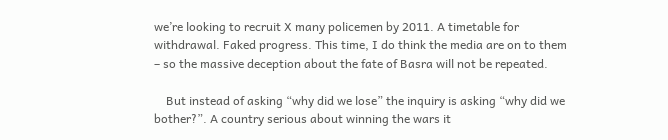we’re looking to recruit X many policemen by 2011. A timetable for withdrawal. Faked progress. This time, I do think the media are on to them – so the massive deception about the fate of Basra will not be repeated.

    But instead of asking “why did we lose” the inquiry is asking “why did we bother?”. A country serious about winning the wars it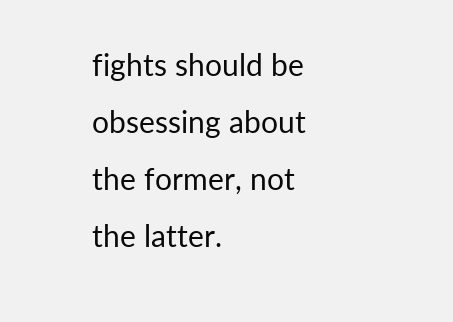fights should be obsessing about the former, not the latter.